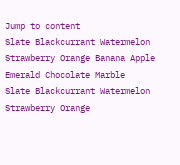Jump to content
Slate Blackcurrant Watermelon Strawberry Orange Banana Apple Emerald Chocolate Marble
Slate Blackcurrant Watermelon Strawberry Orange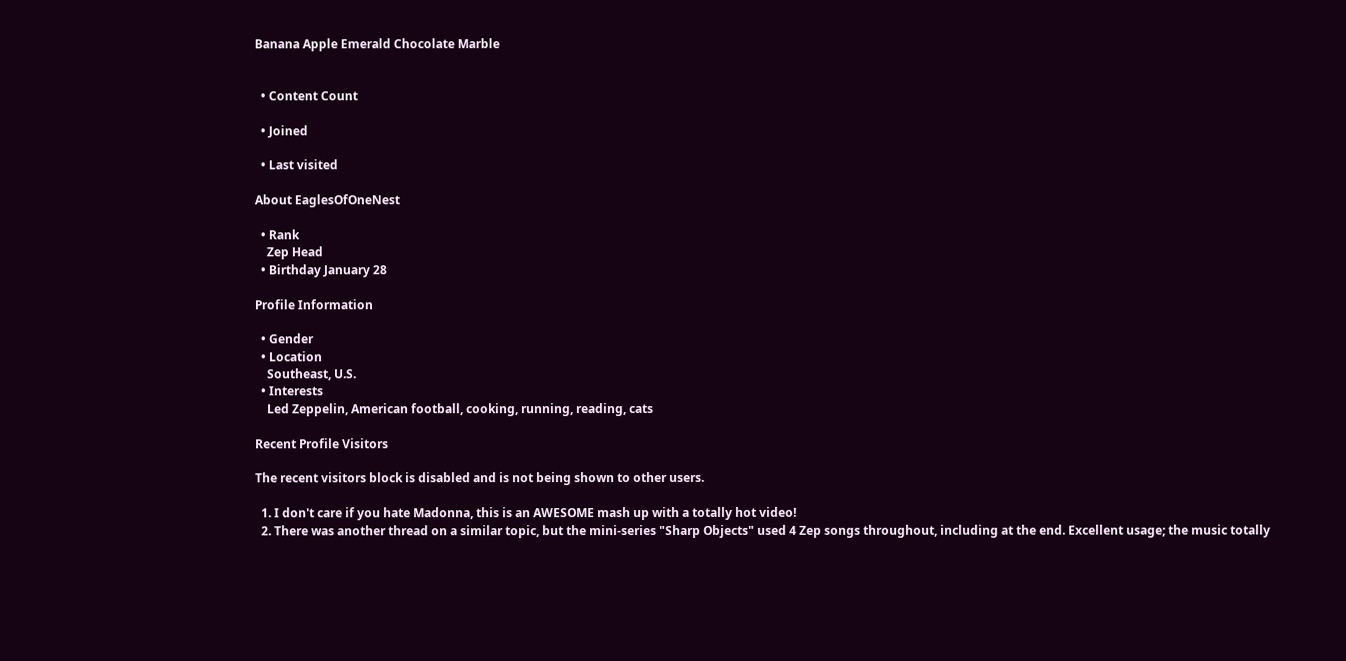Banana Apple Emerald Chocolate Marble


  • Content Count

  • Joined

  • Last visited

About EaglesOfOneNest

  • Rank
    Zep Head
  • Birthday January 28

Profile Information

  • Gender
  • Location
    Southeast, U.S.
  • Interests
    Led Zeppelin, American football, cooking, running, reading, cats

Recent Profile Visitors

The recent visitors block is disabled and is not being shown to other users.

  1. I don't care if you hate Madonna, this is an AWESOME mash up with a totally hot video!
  2. There was another thread on a similar topic, but the mini-series "Sharp Objects" used 4 Zep songs throughout, including at the end. Excellent usage; the music totally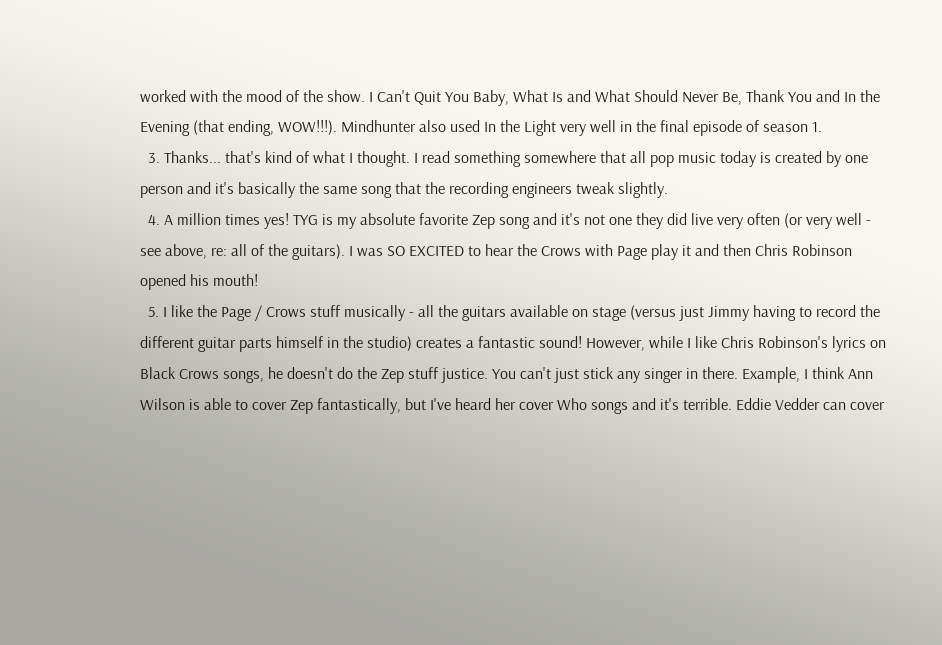worked with the mood of the show. I Can't Quit You Baby, What Is and What Should Never Be, Thank You and In the Evening (that ending, WOW!!!). Mindhunter also used In the Light very well in the final episode of season 1.
  3. Thanks... that's kind of what I thought. I read something somewhere that all pop music today is created by one person and it's basically the same song that the recording engineers tweak slightly.
  4. A million times yes! TYG is my absolute favorite Zep song and it's not one they did live very often (or very well - see above, re: all of the guitars). I was SO EXCITED to hear the Crows with Page play it and then Chris Robinson opened his mouth!
  5. I like the Page / Crows stuff musically - all the guitars available on stage (versus just Jimmy having to record the different guitar parts himself in the studio) creates a fantastic sound! However, while I like Chris Robinson's lyrics on Black Crows songs, he doesn't do the Zep stuff justice. You can't just stick any singer in there. Example, I think Ann Wilson is able to cover Zep fantastically, but I've heard her cover Who songs and it's terrible. Eddie Vedder can cover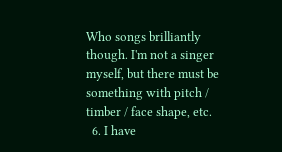Who songs brilliantly though. I'm not a singer myself, but there must be something with pitch / timber / face shape, etc.
  6. I have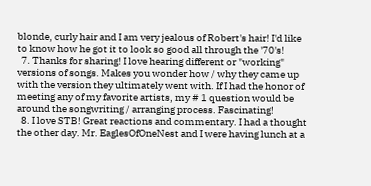blonde, curly hair and I am very jealous of Robert's hair! I'd like to know how he got it to look so good all through the '70's!
  7. Thanks for sharing! I love hearing different or "working" versions of songs. Makes you wonder how / why they came up with the version they ultimately went with. If I had the honor of meeting any of my favorite artists, my # 1 question would be around the songwriting / arranging process. Fascinating!
  8. I love STB! Great reactions and commentary. I had a thought the other day. Mr. EaglesOfOneNest and I were having lunch at a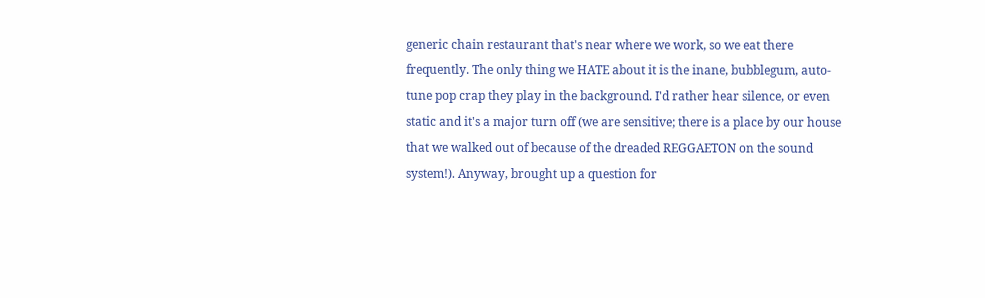generic chain restaurant that's near where we work, so we eat there frequently. The only thing we HATE about it is the inane, bubblegum, auto-tune pop crap they play in the background. I'd rather hear silence, or even static and it's a major turn off (we are sensitive; there is a place by our house that we walked out of because of the dreaded REGGAETON on the sound system!). Anyway, brought up a question for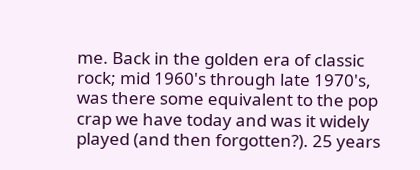me. Back in the golden era of classic rock; mid 1960's through late 1970's, was there some equivalent to the pop crap we have today and was it widely played (and then forgotten?). 25 years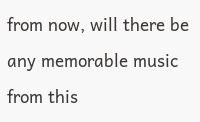from now, will there be any memorable music from this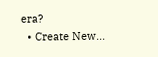era?
  • Create New...